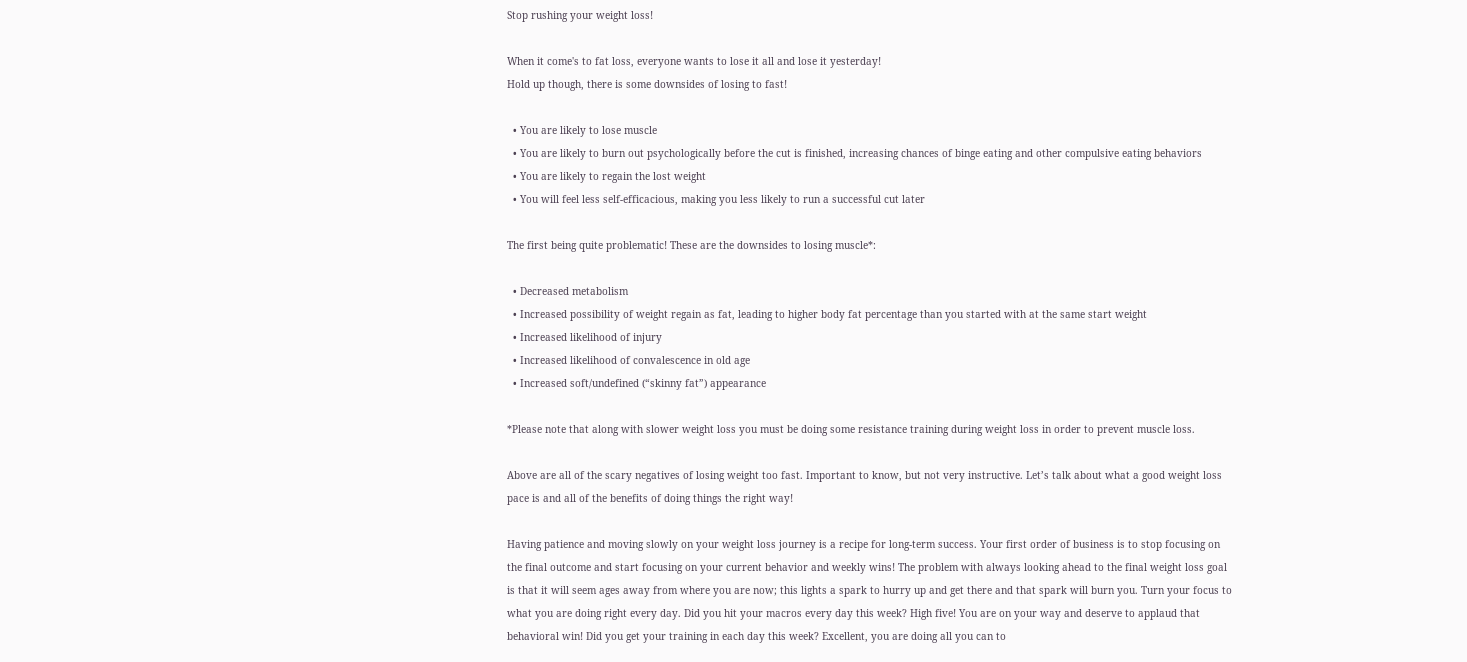Stop rushing your weight loss!

When it come's to fat loss, everyone wants to lose it all and lose it yesterday!
Hold up though, there is some downsides of losing to fast!

  • You are likely to lose muscle
  • You are likely to burn out psychologically before the cut is finished, increasing chances of binge eating and other compulsive eating behaviors
  • You are likely to regain the lost weight
  • You will feel less self-efficacious, making you less likely to run a successful cut later

The first being quite problematic! These are the downsides to losing muscle*:

  • Decreased metabolism
  • Increased possibility of weight regain as fat, leading to higher body fat percentage than you started with at the same start weight
  • Increased likelihood of injury
  • Increased likelihood of convalescence in old age
  • Increased soft/undefined (“skinny fat”) appearance

*Please note that along with slower weight loss you must be doing some resistance training during weight loss in order to prevent muscle loss.

Above are all of the scary negatives of losing weight too fast. Important to know, but not very instructive. Let’s talk about what a good weight loss pace is and all of the benefits of doing things the right way!

Having patience and moving slowly on your weight loss journey is a recipe for long-term success. Your first order of business is to stop focusing on the final outcome and start focusing on your current behavior and weekly wins! The problem with always looking ahead to the final weight loss goal is that it will seem ages away from where you are now; this lights a spark to hurry up and get there and that spark will burn you. Turn your focus to what you are doing right every day. Did you hit your macros every day this week? High five! You are on your way and deserve to applaud that behavioral win! Did you get your training in each day this week? Excellent, you are doing all you can to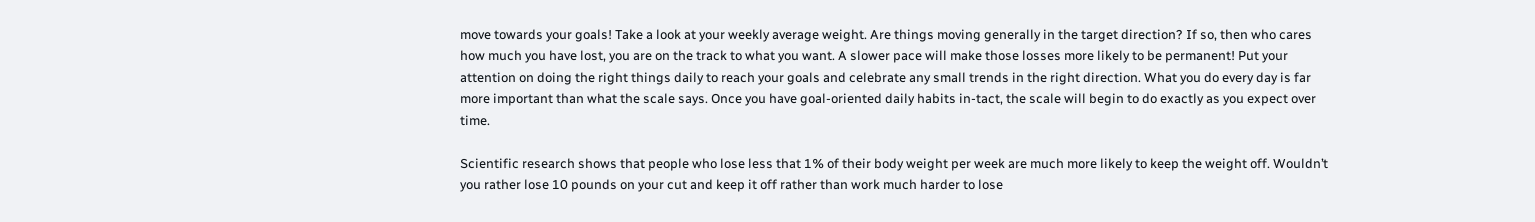move towards your goals! Take a look at your weekly average weight. Are things moving generally in the target direction? If so, then who cares how much you have lost, you are on the track to what you want. A slower pace will make those losses more likely to be permanent! Put your attention on doing the right things daily to reach your goals and celebrate any small trends in the right direction. What you do every day is far more important than what the scale says. Once you have goal-oriented daily habits in-tact, the scale will begin to do exactly as you expect over time.

Scientific research shows that people who lose less that 1% of their body weight per week are much more likely to keep the weight off. Wouldn’t you rather lose 10 pounds on your cut and keep it off rather than work much harder to lose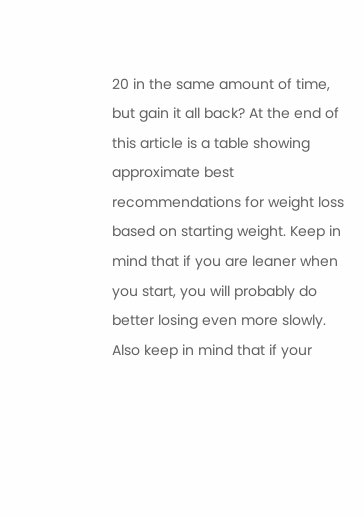20 in the same amount of time, but gain it all back? At the end of this article is a table showing approximate best recommendations for weight loss based on starting weight. Keep in mind that if you are leaner when you start, you will probably do better losing even more slowly. Also keep in mind that if your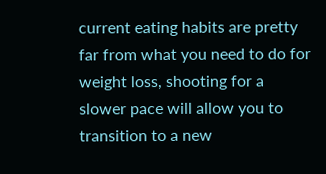current eating habits are pretty far from what you need to do for weight loss, shooting for a slower pace will allow you to transition to a new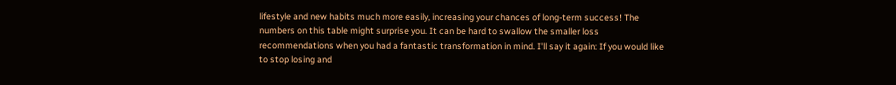lifestyle and new habits much more easily, increasing your chances of long-term success! The numbers on this table might surprise you. It can be hard to swallow the smaller loss recommendations when you had a fantastic transformation in mind. I'll say it again: If you would like to stop losing and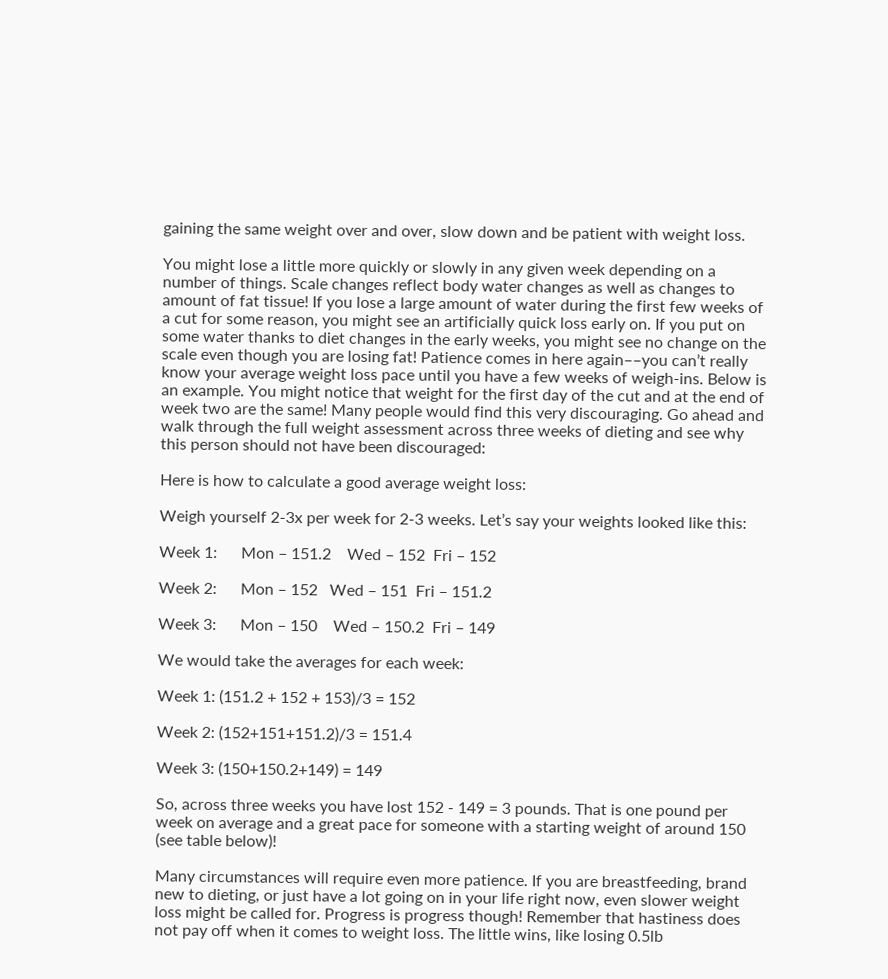gaining the same weight over and over, slow down and be patient with weight loss.

You might lose a little more quickly or slowly in any given week depending on a number of things. Scale changes reflect body water changes as well as changes to amount of fat tissue! If you lose a large amount of water during the first few weeks of a cut for some reason, you might see an artificially quick loss early on. If you put on some water thanks to diet changes in the early weeks, you might see no change on the scale even though you are losing fat! Patience comes in here again––you can’t really know your average weight loss pace until you have a few weeks of weigh-ins. Below is an example. You might notice that weight for the first day of the cut and at the end of week two are the same! Many people would find this very discouraging. Go ahead and walk through the full weight assessment across three weeks of dieting and see why this person should not have been discouraged:

Here is how to calculate a good average weight loss:

Weigh yourself 2-3x per week for 2-3 weeks. Let’s say your weights looked like this:

Week 1:      Mon – 151.2    Wed – 152  Fri – 152

Week 2:      Mon – 152   Wed – 151  Fri – 151.2

Week 3:      Mon – 150    Wed – 150.2  Fri – 149

We would take the averages for each week:

Week 1: (151.2 + 152 + 153)/3 = 152

Week 2: (152+151+151.2)/3 = 151.4

Week 3: (150+150.2+149) = 149

So, across three weeks you have lost 152 - 149 = 3 pounds. That is one pound per week on average and a great pace for someone with a starting weight of around 150 (see table below)!

Many circumstances will require even more patience. If you are breastfeeding, brand new to dieting, or just have a lot going on in your life right now, even slower weight loss might be called for. Progress is progress though! Remember that hastiness does not pay off when it comes to weight loss. The little wins, like losing 0.5lb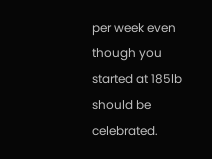per week even though you started at 185lb should be celebrated.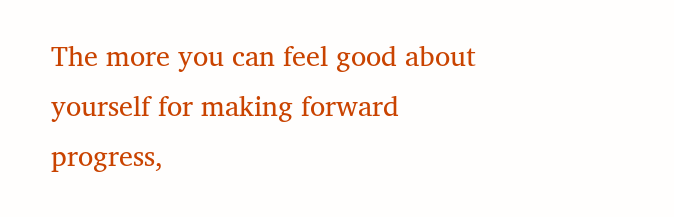The more you can feel good about yourself for making forward progress,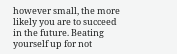however small, the more likely you are to succeed in the future. Beating yourself up for not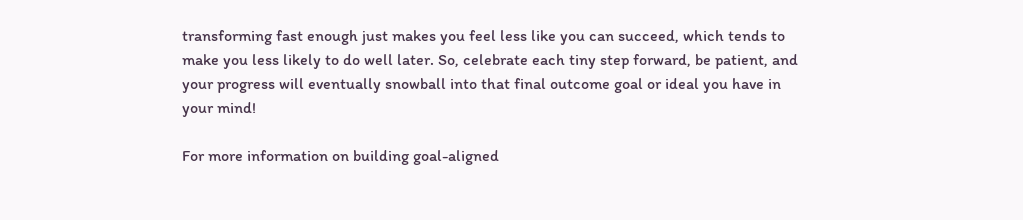transforming fast enough just makes you feel less like you can succeed, which tends to make you less likely to do well later. So, celebrate each tiny step forward, be patient, and your progress will eventually snowball into that final outcome goal or ideal you have in your mind!

For more information on building goal-aligned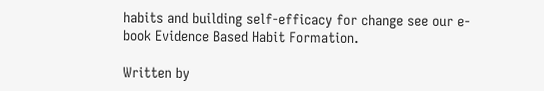habits and building self-efficacy for change see our e-book Evidence Based Habit Formation.

Written by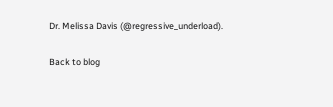Dr. Melissa Davis (@regressive_underload).

Back to blog